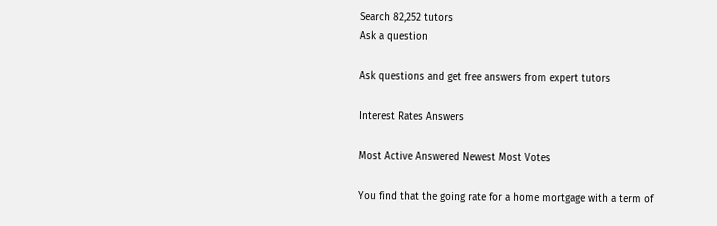Search 82,252 tutors
Ask a question

Ask questions and get free answers from expert tutors

Interest Rates Answers

Most Active Answered Newest Most Votes

You find that the going rate for a home mortgage with a term of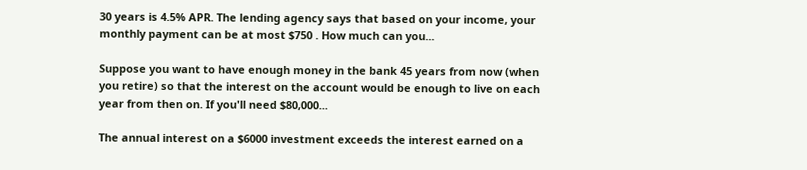30 years is 4.5% APR. The lending agency says that based on your income, your monthly payment can be at most $750 . How much can you...

Suppose you want to have enough money in the bank 45 years from now (when you retire) so that the interest on the account would be enough to live on each year from then on. If you'll need $80,000...

The annual interest on a $6000 investment exceeds the interest earned on a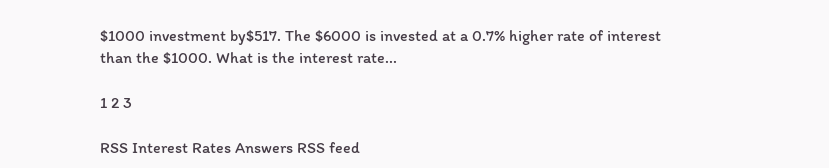$1000 investment by$517. The $6000 is invested at a 0.7% higher rate of interest than the $1000. What is the interest rate...

1 2 3

RSS Interest Rates Answers RSS feed